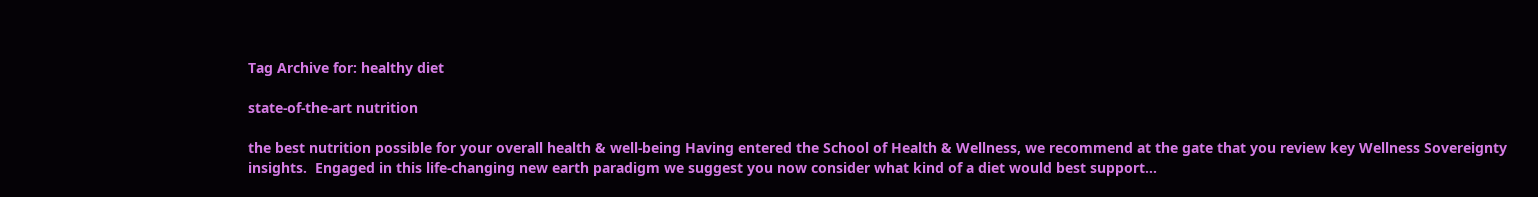Tag Archive for: healthy diet

state-of-the-art nutrition

the best nutrition possible for your overall health & well-being Having entered the School of Health & Wellness, we recommend at the gate that you review key Wellness Sovereignty insights.  Engaged in this life-changing new earth paradigm we suggest you now consider what kind of a diet would best support...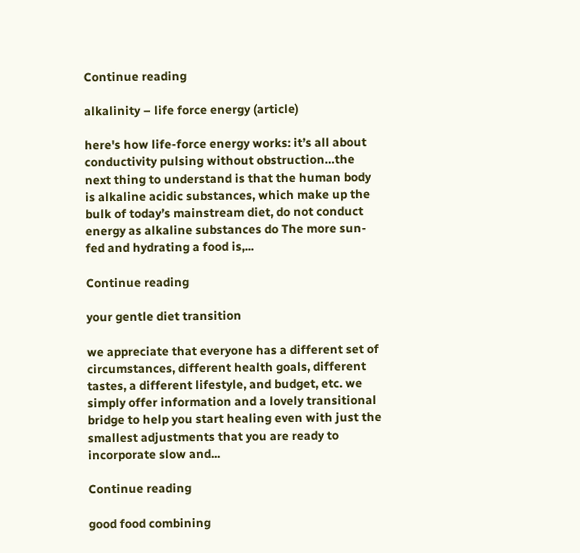Continue reading

alkalinity – life force energy (article)

here's how life-force energy works: it’s all about conductivity pulsing without obstruction…the next thing to understand is that the human body is alkaline acidic substances, which make up the bulk of today’s mainstream diet, do not conduct energy as alkaline substances do The more sun-fed and hydrating a food is,...

Continue reading

your gentle diet transition

we appreciate that everyone has a different set of circumstances, different health goals, different tastes, a different lifestyle, and budget, etc. we simply offer information and a lovely transitional bridge to help you start healing even with just the smallest adjustments that you are ready to incorporate slow and...

Continue reading

good food combining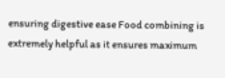ensuring digestive ease Food combining is extremely helpful as it ensures maximum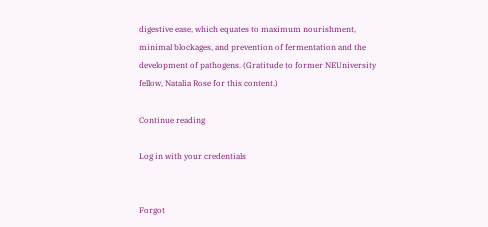digestive ease, which equates to maximum nourishment, minimal blockages, and prevention of fermentation and the development of pathogens. (Gratitude to former NEUniversity fellow, Natalia Rose for this content.)

Continue reading

Log in with your credentials


Forgot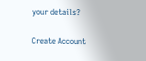your details?

Create Account